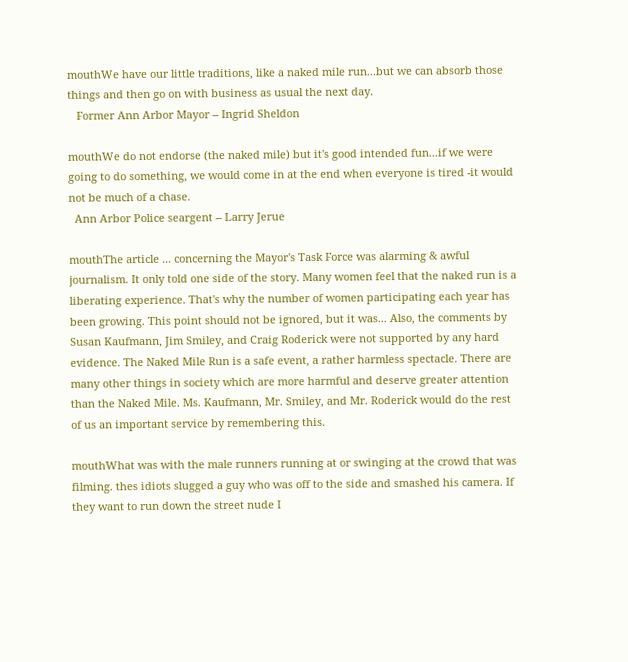mouthWe have our little traditions, like a naked mile run...but we can absorb those things and then go on with business as usual the next day.
   Former Ann Arbor Mayor -- Ingrid Sheldon

mouthWe do not endorse (the naked mile) but it's good intended fun...if we were going to do something, we would come in at the end when everyone is tired -it would not be much of a chase.
  Ann Arbor Police seargent -- Larry Jerue

mouthThe article ... concerning the Mayor's Task Force was alarming & awful journalism. It only told one side of the story. Many women feel that the naked run is a liberating experience. That's why the number of women participating each year has been growing. This point should not be ignored, but it was... Also, the comments by Susan Kaufmann, Jim Smiley, and Craig Roderick were not supported by any hard evidence. The Naked Mile Run is a safe event, a rather harmless spectacle. There are many other things in society which are more harmful and deserve greater attention than the Naked Mile. Ms. Kaufmann, Mr. Smiley, and Mr. Roderick would do the rest of us an important service by remembering this.

mouthWhat was with the male runners running at or swinging at the crowd that was filming. thes idiots slugged a guy who was off to the side and smashed his camera. If they want to run down the street nude I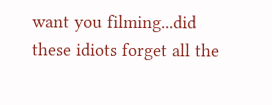want you filming...did these idiots forget all the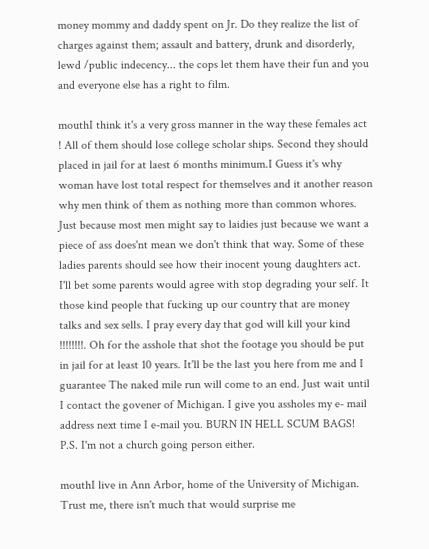money mommy and daddy spent on Jr. Do they realize the list of charges against them; assault and battery, drunk and disorderly, lewd /public indecency... the cops let them have their fun and you and everyone else has a right to film.

mouthI think it's a very gross manner in the way these females act ! All of them should lose college scholar ships. Second they should placed in jail for at laest 6 months minimum.I Guess it's why woman have lost total respect for themselves and it another reason why men think of them as nothing more than common whores. Just because most men might say to laidies just because we want a piece of ass does'nt mean we don't think that way. Some of these ladies parents should see how their inocent young daughters act. I'll bet some parents would agree with stop degrading your self. It those kind people that fucking up our country that are money talks and sex sells. I pray every day that god will kill your kind !!!!!!!!. Oh for the asshole that shot the footage you should be put in jail for at least 10 years. It'll be the last you here from me and I guarantee The naked mile run will come to an end. Just wait until I contact the govener of Michigan. I give you assholes my e- mail address next time I e-mail you. BURN IN HELL SCUM BAGS! P.S. I'm not a church going person either.

mouthI live in Ann Arbor, home of the University of Michigan. Trust me, there isn't much that would surprise me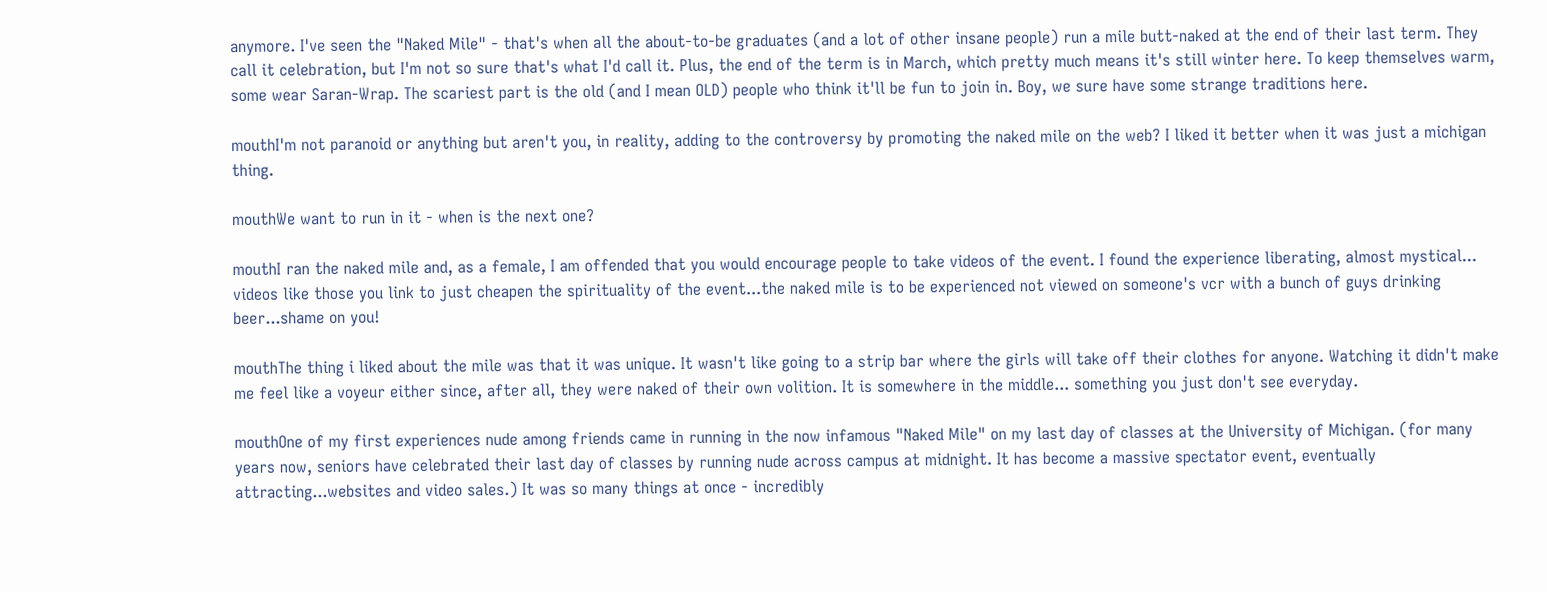anymore. I've seen the "Naked Mile" - that's when all the about-to-be graduates (and a lot of other insane people) run a mile butt-naked at the end of their last term. They call it celebration, but I'm not so sure that's what I'd call it. Plus, the end of the term is in March, which pretty much means it's still winter here. To keep themselves warm, some wear Saran-Wrap. The scariest part is the old (and I mean OLD) people who think it'll be fun to join in. Boy, we sure have some strange traditions here.

mouthI'm not paranoid or anything but aren't you, in reality, adding to the controversy by promoting the naked mile on the web? I liked it better when it was just a michigan thing.

mouthWe want to run in it - when is the next one?

mouthI ran the naked mile and, as a female, I am offended that you would encourage people to take videos of the event. I found the experience liberating, almost mystical... videos like those you link to just cheapen the spirituality of the event...the naked mile is to be experienced not viewed on someone's vcr with a bunch of guys drinking beer...shame on you!

mouthThe thing i liked about the mile was that it was unique. It wasn't like going to a strip bar where the girls will take off their clothes for anyone. Watching it didn't make me feel like a voyeur either since, after all, they were naked of their own volition. It is somewhere in the middle... something you just don't see everyday.

mouthOne of my first experiences nude among friends came in running in the now infamous "Naked Mile" on my last day of classes at the University of Michigan. (for many years now, seniors have celebrated their last day of classes by running nude across campus at midnight. It has become a massive spectator event, eventually attracting...websites and video sales.) It was so many things at once - incredibly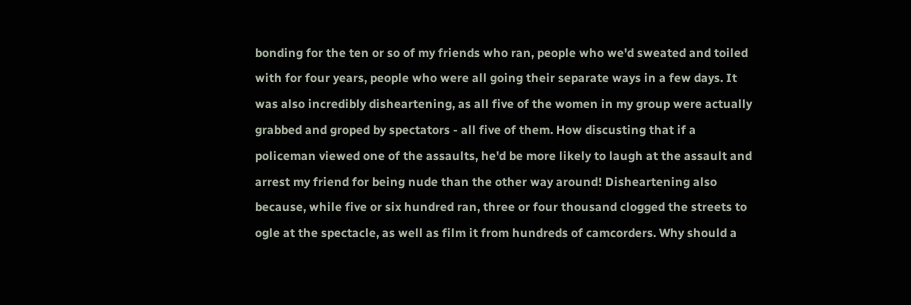bonding for the ten or so of my friends who ran, people who we'd sweated and toiled with for four years, people who were all going their separate ways in a few days. It was also incredibly disheartening, as all five of the women in my group were actually grabbed and groped by spectators - all five of them. How discusting that if a policeman viewed one of the assaults, he'd be more likely to laugh at the assault and arrest my friend for being nude than the other way around! Disheartening also because, while five or six hundred ran, three or four thousand clogged the streets to ogle at the spectacle, as well as film it from hundreds of camcorders. Why should a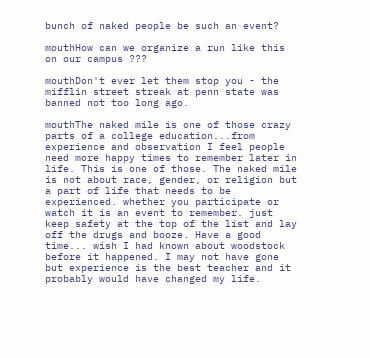bunch of naked people be such an event?

mouthHow can we organize a run like this on our campus ???

mouthDon't ever let them stop you - the mifflin street streak at penn state was banned not too long ago.

mouthThe naked mile is one of those crazy parts of a college education...from experience and observation I feel people need more happy times to remember later in life. This is one of those. The naked mile is not about race, gender, or religion but a part of life that needs to be experienced. whether you participate or watch it is an event to remember. just keep safety at the top of the list and lay off the drugs and booze. Have a good time... wish I had known about woodstock before it happened. I may not have gone but experience is the best teacher and it probably would have changed my life.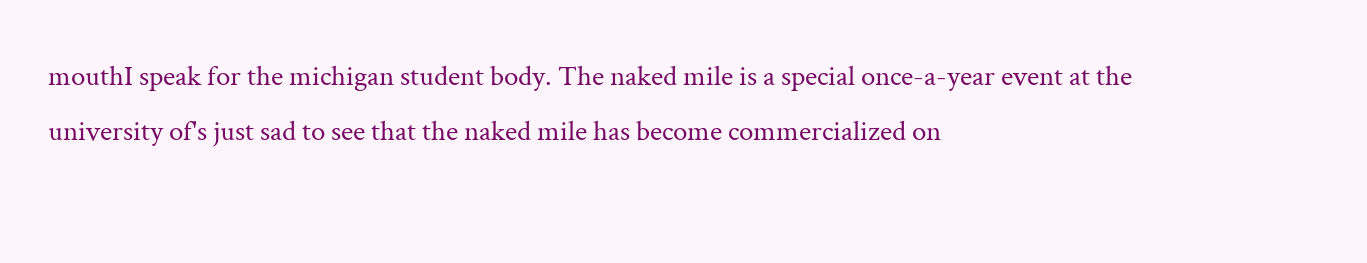mouthI speak for the michigan student body. The naked mile is a special once-a-year event at the university of's just sad to see that the naked mile has become commercialized on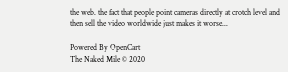the web. the fact that people point cameras directly at crotch level and then sell the video worldwide just makes it worse...

Powered By OpenCart
The Naked Mile © 2020